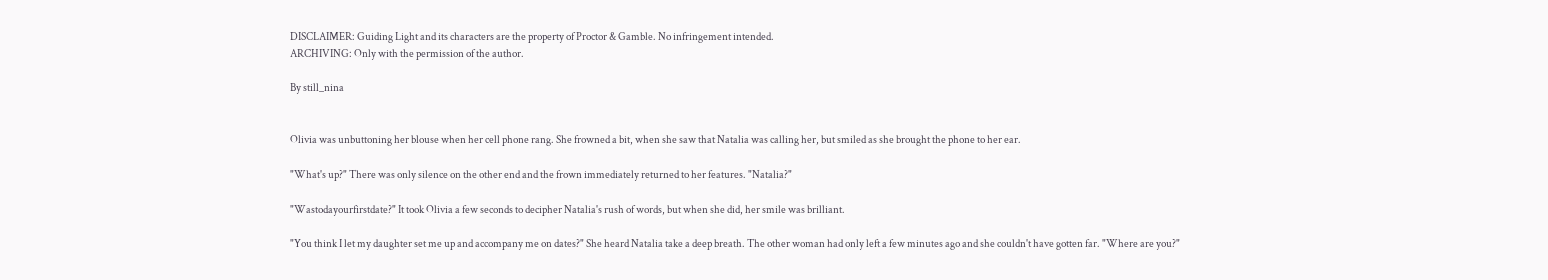DISCLAIMER: Guiding Light and its characters are the property of Proctor & Gamble. No infringement intended.
ARCHIVING: Only with the permission of the author.

By still_nina


Olivia was unbuttoning her blouse when her cell phone rang. She frowned a bit, when she saw that Natalia was calling her, but smiled as she brought the phone to her ear.

"What's up?" There was only silence on the other end and the frown immediately returned to her features. "Natalia?"

"Wastodayourfirstdate?" It took Olivia a few seconds to decipher Natalia's rush of words, but when she did, her smile was brilliant.

"You think I let my daughter set me up and accompany me on dates?" She heard Natalia take a deep breath. The other woman had only left a few minutes ago and she couldn't have gotten far. "Where are you?"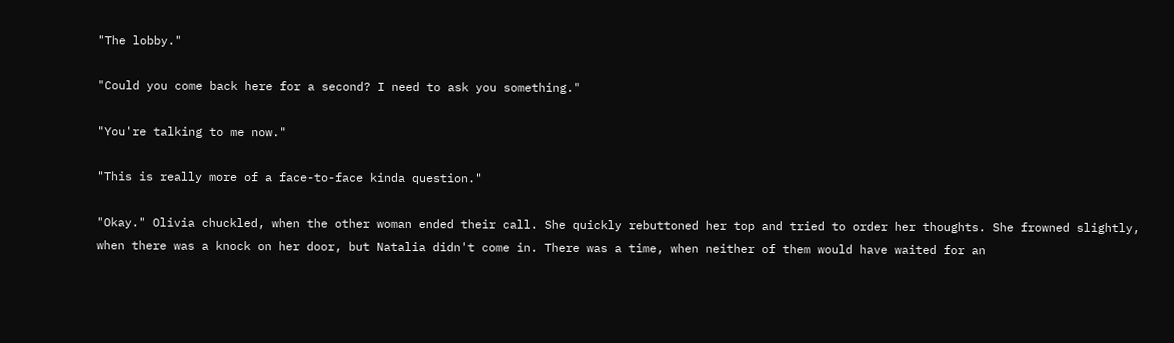"The lobby."

"Could you come back here for a second? I need to ask you something."

"You're talking to me now."

"This is really more of a face-to-face kinda question."

"Okay." Olivia chuckled, when the other woman ended their call. She quickly rebuttoned her top and tried to order her thoughts. She frowned slightly, when there was a knock on her door, but Natalia didn't come in. There was a time, when neither of them would have waited for an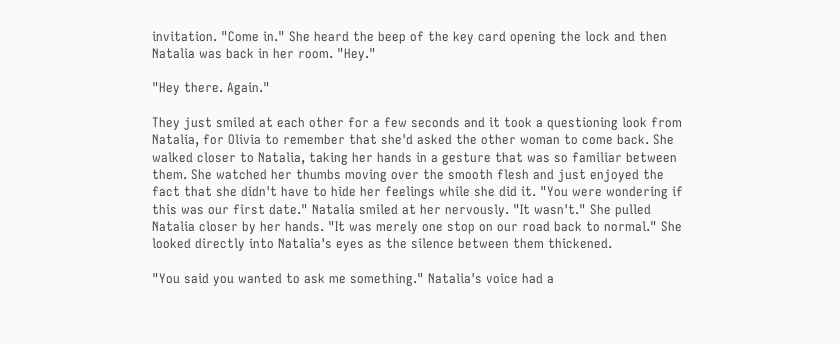invitation. "Come in." She heard the beep of the key card opening the lock and then Natalia was back in her room. "Hey."

"Hey there. Again."

They just smiled at each other for a few seconds and it took a questioning look from Natalia, for Olivia to remember that she'd asked the other woman to come back. She walked closer to Natalia, taking her hands in a gesture that was so familiar between them. She watched her thumbs moving over the smooth flesh and just enjoyed the fact that she didn't have to hide her feelings while she did it. "You were wondering if this was our first date." Natalia smiled at her nervously. "It wasn't." She pulled Natalia closer by her hands. "It was merely one stop on our road back to normal." She looked directly into Natalia's eyes as the silence between them thickened.

"You said you wanted to ask me something." Natalia's voice had a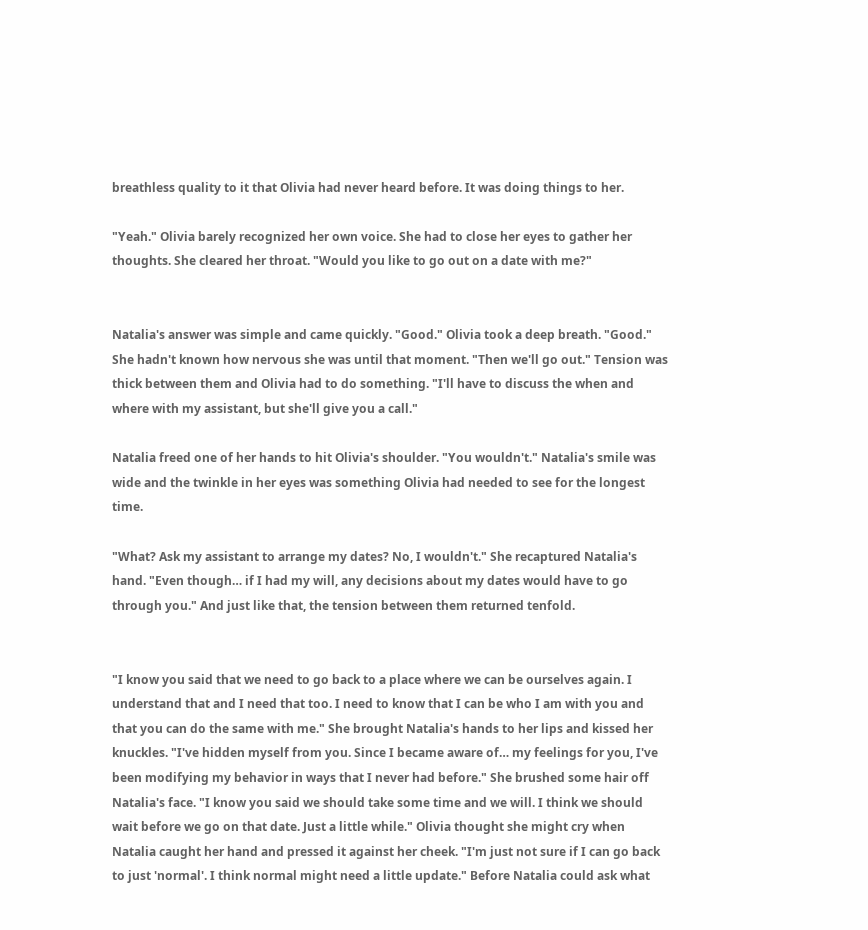breathless quality to it that Olivia had never heard before. It was doing things to her.

"Yeah." Olivia barely recognized her own voice. She had to close her eyes to gather her thoughts. She cleared her throat. "Would you like to go out on a date with me?"


Natalia's answer was simple and came quickly. "Good." Olivia took a deep breath. "Good." She hadn't known how nervous she was until that moment. "Then we'll go out." Tension was thick between them and Olivia had to do something. "I'll have to discuss the when and where with my assistant, but she'll give you a call."

Natalia freed one of her hands to hit Olivia's shoulder. "You wouldn't." Natalia's smile was wide and the twinkle in her eyes was something Olivia had needed to see for the longest time.

"What? Ask my assistant to arrange my dates? No, I wouldn't." She recaptured Natalia's hand. "Even though… if I had my will, any decisions about my dates would have to go through you." And just like that, the tension between them returned tenfold.


"I know you said that we need to go back to a place where we can be ourselves again. I understand that and I need that too. I need to know that I can be who I am with you and that you can do the same with me." She brought Natalia's hands to her lips and kissed her knuckles. "I've hidden myself from you. Since I became aware of… my feelings for you, I've been modifying my behavior in ways that I never had before." She brushed some hair off Natalia's face. "I know you said we should take some time and we will. I think we should wait before we go on that date. Just a little while." Olivia thought she might cry when Natalia caught her hand and pressed it against her cheek. "I'm just not sure if I can go back to just 'normal'. I think normal might need a little update." Before Natalia could ask what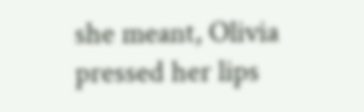she meant, Olivia pressed her lips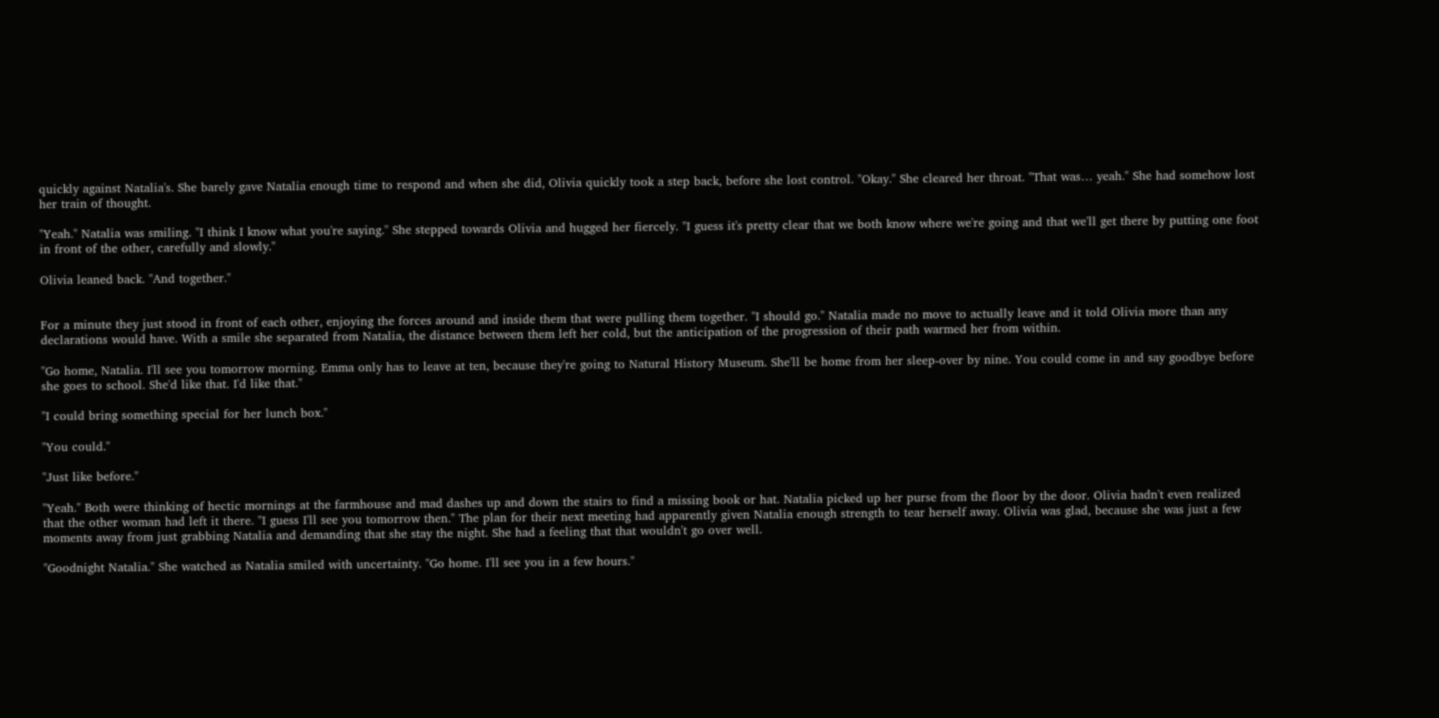quickly against Natalia's. She barely gave Natalia enough time to respond and when she did, Olivia quickly took a step back, before she lost control. "Okay." She cleared her throat. "That was… yeah." She had somehow lost her train of thought.

"Yeah." Natalia was smiling. "I think I know what you're saying." She stepped towards Olivia and hugged her fiercely. "I guess it's pretty clear that we both know where we're going and that we'll get there by putting one foot in front of the other, carefully and slowly."

Olivia leaned back. "And together."


For a minute they just stood in front of each other, enjoying the forces around and inside them that were pulling them together. "I should go." Natalia made no move to actually leave and it told Olivia more than any declarations would have. With a smile she separated from Natalia, the distance between them left her cold, but the anticipation of the progression of their path warmed her from within.

"Go home, Natalia. I'll see you tomorrow morning. Emma only has to leave at ten, because they're going to Natural History Museum. She'll be home from her sleep-over by nine. You could come in and say goodbye before she goes to school. She'd like that. I'd like that."

"I could bring something special for her lunch box."

"You could."

"Just like before."

"Yeah." Both were thinking of hectic mornings at the farmhouse and mad dashes up and down the stairs to find a missing book or hat. Natalia picked up her purse from the floor by the door. Olivia hadn't even realized that the other woman had left it there. "I guess I'll see you tomorrow then." The plan for their next meeting had apparently given Natalia enough strength to tear herself away. Olivia was glad, because she was just a few moments away from just grabbing Natalia and demanding that she stay the night. She had a feeling that that wouldn't go over well.

"Goodnight Natalia." She watched as Natalia smiled with uncertainty. "Go home. I'll see you in a few hours."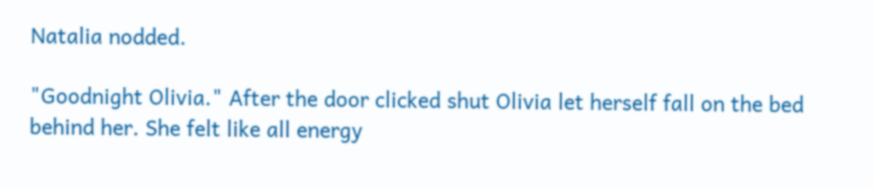Natalia nodded.

"Goodnight Olivia." After the door clicked shut Olivia let herself fall on the bed behind her. She felt like all energy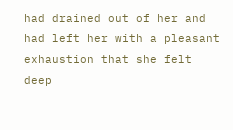had drained out of her and had left her with a pleasant exhaustion that she felt deep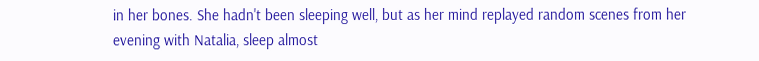in her bones. She hadn't been sleeping well, but as her mind replayed random scenes from her evening with Natalia, sleep almost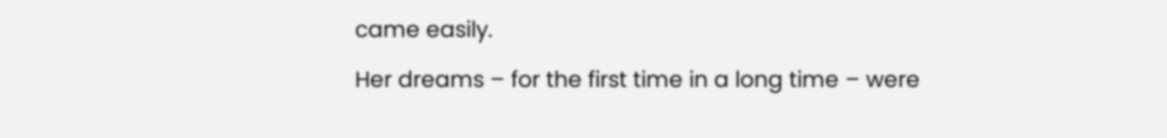came easily.

Her dreams – for the first time in a long time – were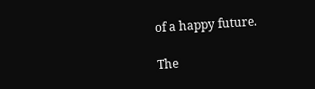of a happy future.

The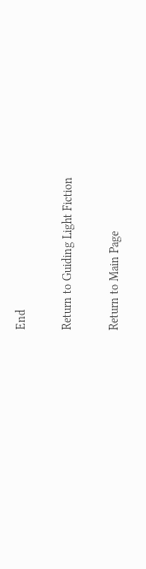End

Return to Guiding Light Fiction

Return to Main Page